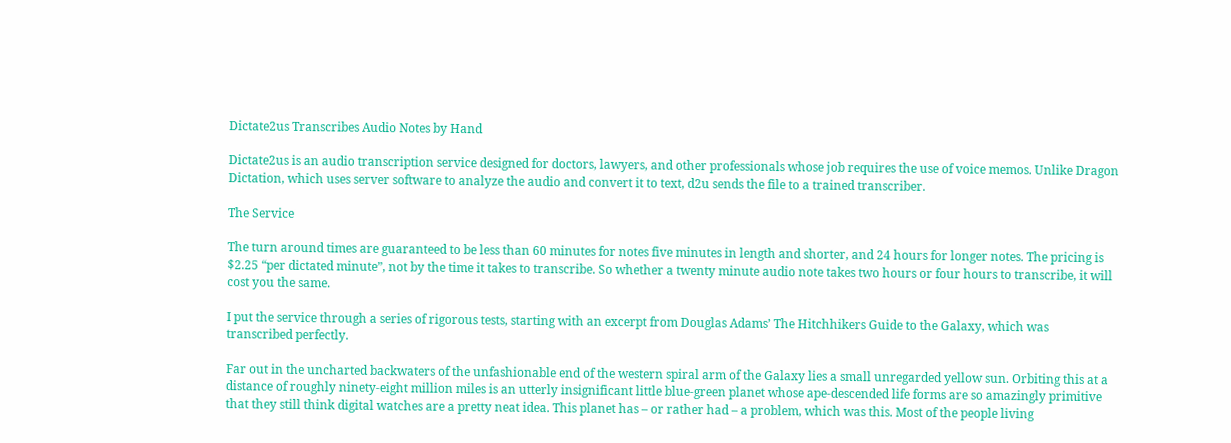Dictate2us Transcribes Audio Notes by Hand

Dictate2us is an audio transcription service designed for doctors, lawyers, and other professionals whose job requires the use of voice memos. Unlike Dragon Dictation, which uses server software to analyze the audio and convert it to text, d2u sends the file to a trained transcriber.

The Service

The turn around times are guaranteed to be less than 60 minutes for notes five minutes in length and shorter, and 24 hours for longer notes. The pricing is $2.25 “per dictated minute”, not by the time it takes to transcribe. So whether a twenty minute audio note takes two hours or four hours to transcribe, it will cost you the same.

I put the service through a series of rigorous tests, starting with an excerpt from Douglas Adams’ The Hitchhikers Guide to the Galaxy, which was transcribed perfectly.

Far out in the uncharted backwaters of the unfashionable end of the western spiral arm of the Galaxy lies a small unregarded yellow sun. Orbiting this at a distance of roughly ninety-eight million miles is an utterly insignificant little blue-green planet whose ape-descended life forms are so amazingly primitive that they still think digital watches are a pretty neat idea. This planet has – or rather had – a problem, which was this. Most of the people living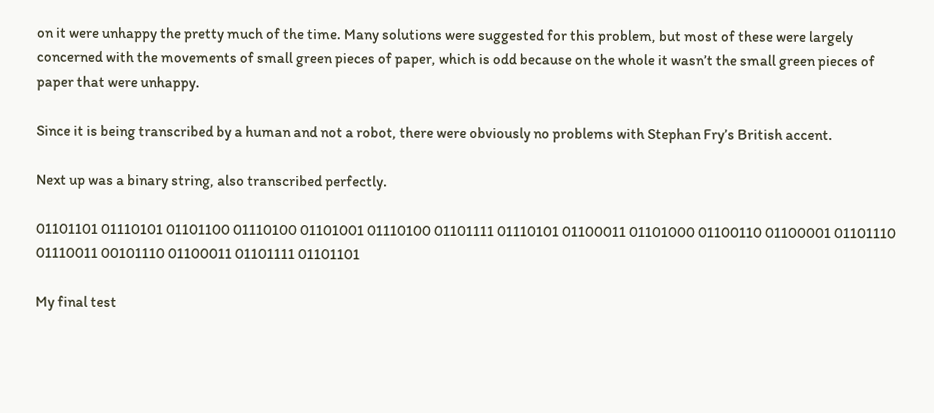on it were unhappy the pretty much of the time. Many solutions were suggested for this problem, but most of these were largely concerned with the movements of small green pieces of paper, which is odd because on the whole it wasn’t the small green pieces of paper that were unhappy.

Since it is being transcribed by a human and not a robot, there were obviously no problems with Stephan Fry’s British accent.

Next up was a binary string, also transcribed perfectly.

01101101 01110101 01101100 01110100 01101001 01110100 01101111 01110101 01100011 01101000 01100110 01100001 01101110 01110011 00101110 01100011 01101111 01101101

My final test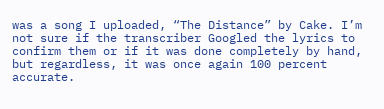was a song I uploaded, “The Distance” by Cake. I’m not sure if the transcriber Googled the lyrics to confirm them or if it was done completely by hand, but regardless, it was once again 100 percent accurate.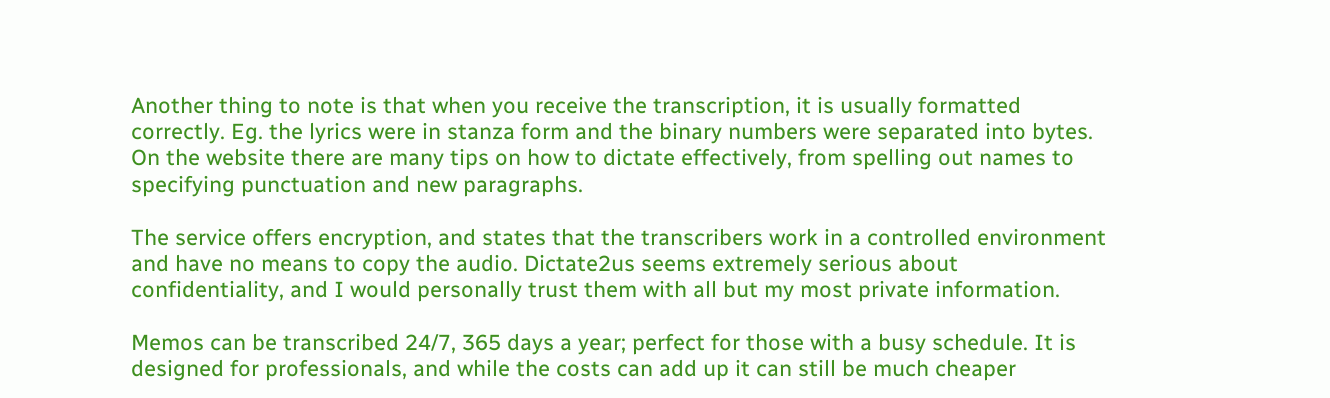Another thing to note is that when you receive the transcription, it is usually formatted correctly. Eg. the lyrics were in stanza form and the binary numbers were separated into bytes. On the website there are many tips on how to dictate effectively, from spelling out names to specifying punctuation and new paragraphs.

The service offers encryption, and states that the transcribers work in a controlled environment and have no means to copy the audio. Dictate2us seems extremely serious about confidentiality, and I would personally trust them with all but my most private information.

Memos can be transcribed 24/7, 365 days a year; perfect for those with a busy schedule. It is designed for professionals, and while the costs can add up it can still be much cheaper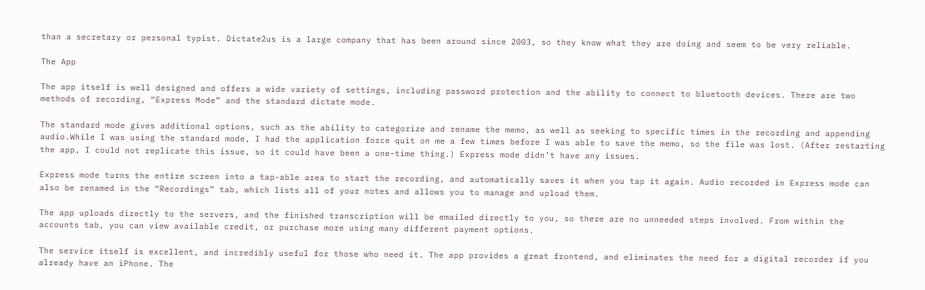than a secretary or personal typist. Dictate2us is a large company that has been around since 2003, so they know what they are doing and seem to be very reliable.

The App

The app itself is well designed and offers a wide variety of settings, including password protection and the ability to connect to bluetooth devices. There are two methods of recording, “Express Mode” and the standard dictate mode.

The standard mode gives additional options, such as the ability to categorize and rename the memo, as well as seeking to specific times in the recording and appending audio.While I was using the standard mode, I had the application force quit on me a few times before I was able to save the memo, so the file was lost. (After restarting the app, I could not replicate this issue, so it could have been a one-time thing.) Express mode didn’t have any issues.

Express mode turns the entire screen into a tap-able area to start the recording, and automatically saves it when you tap it again. Audio recorded in Express mode can also be renamed in the “Recordings” tab, which lists all of your notes and allows you to manage and upload them.

The app uploads directly to the servers, and the finished transcription will be emailed directly to you, so there are no unneeded steps involved. From within the accounts tab, you can view available credit, or purchase more using many different payment options.

The service itself is excellent, and incredibly useful for those who need it. The app provides a great frontend, and eliminates the need for a digital recorder if you already have an iPhone. The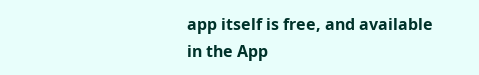app itself is free, and available in the App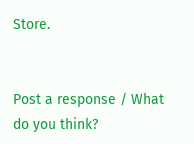Store.


Post a response / What do you think?